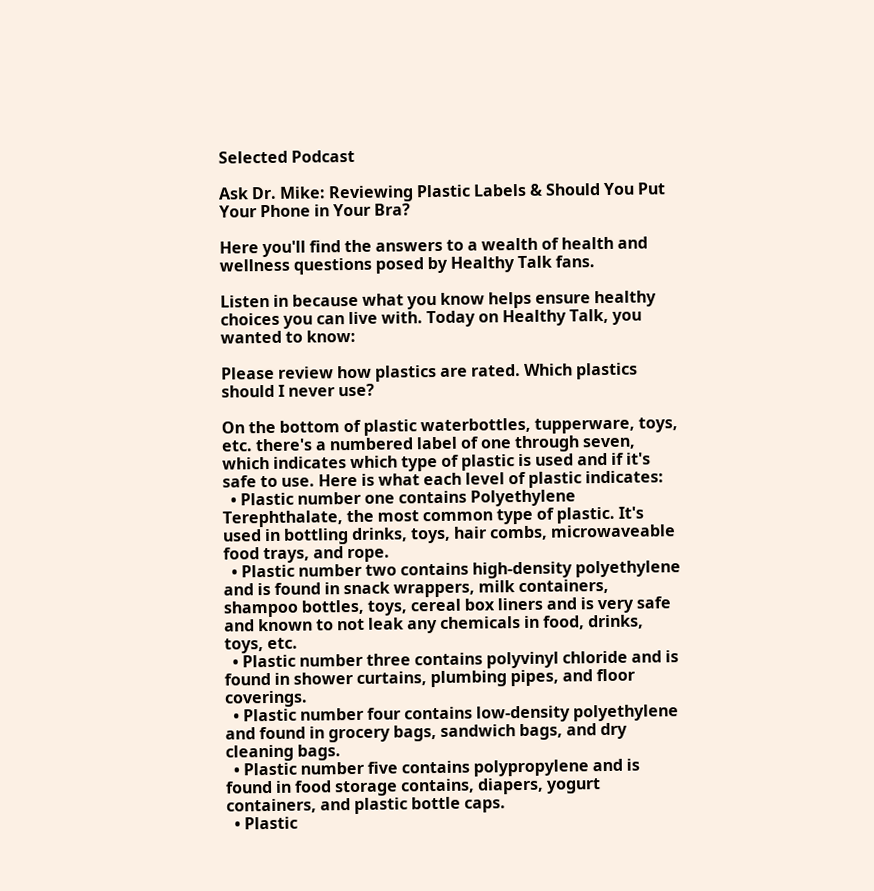Selected Podcast

Ask Dr. Mike: Reviewing Plastic Labels & Should You Put Your Phone in Your Bra?

Here you'll find the answers to a wealth of health and wellness questions posed by Healthy Talk fans.

Listen in because what you know helps ensure healthy choices you can live with. Today on Healthy Talk, you wanted to know:

Please review how plastics are rated. Which plastics should I never use?

On the bottom of plastic waterbottles, tupperware, toys, etc. there's a numbered label of one through seven, which indicates which type of plastic is used and if it's safe to use. Here is what each level of plastic indicates:
  • Plastic number one contains Polyethylene Terephthalate, the most common type of plastic. It's used in bottling drinks, toys, hair combs, microwaveable food trays, and rope.
  • Plastic number two contains high-density polyethylene and is found in snack wrappers, milk containers, shampoo bottles, toys, cereal box liners and is very safe and known to not leak any chemicals in food, drinks, toys, etc.
  • Plastic number three contains polyvinyl chloride and is found in shower curtains, plumbing pipes, and floor coverings.
  • Plastic number four contains low-density polyethylene and found in grocery bags, sandwich bags, and dry cleaning bags.
  • Plastic number five contains polypropylene and is found in food storage contains, diapers, yogurt containers, and plastic bottle caps.
  • Plastic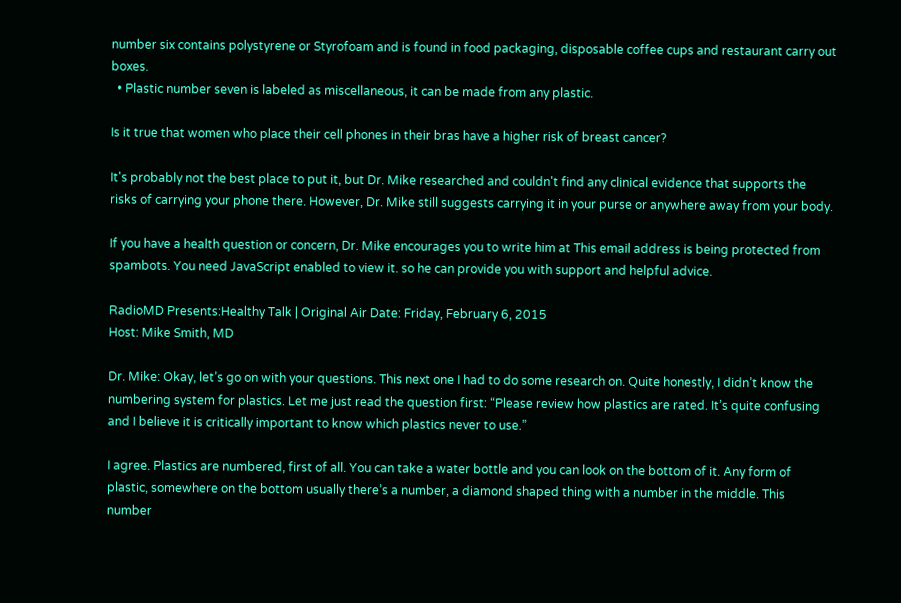number six contains polystyrene or Styrofoam and is found in food packaging, disposable coffee cups and restaurant carry out boxes.
  • Plastic number seven is labeled as miscellaneous, it can be made from any plastic.

Is it true that women who place their cell phones in their bras have a higher risk of breast cancer?

It's probably not the best place to put it, but Dr. Mike researched and couldn't find any clinical evidence that supports the risks of carrying your phone there. However, Dr. Mike still suggests carrying it in your purse or anywhere away from your body.

If you have a health question or concern, Dr. Mike encourages you to write him at This email address is being protected from spambots. You need JavaScript enabled to view it. so he can provide you with support and helpful advice.

RadioMD Presents:Healthy Talk | Original Air Date: Friday, February 6, 2015
Host: Mike Smith, MD

Dr. Mike: Okay, let’s go on with your questions. This next one I had to do some research on. Quite honestly, I didn’t know the numbering system for plastics. Let me just read the question first: “Please review how plastics are rated. It’s quite confusing and I believe it is critically important to know which plastics never to use.”

I agree. Plastics are numbered, first of all. You can take a water bottle and you can look on the bottom of it. Any form of plastic, somewhere on the bottom usually there’s a number, a diamond shaped thing with a number in the middle. This number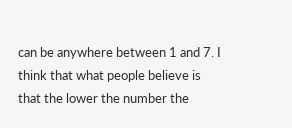can be anywhere between 1 and 7. I think that what people believe is that the lower the number the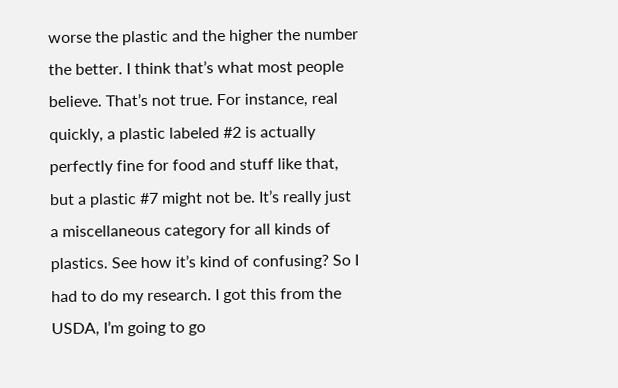worse the plastic and the higher the number the better. I think that’s what most people believe. That’s not true. For instance, real quickly, a plastic labeled #2 is actually perfectly fine for food and stuff like that, but a plastic #7 might not be. It’s really just a miscellaneous category for all kinds of plastics. See how it’s kind of confusing? So I had to do my research. I got this from the USDA, I’m going to go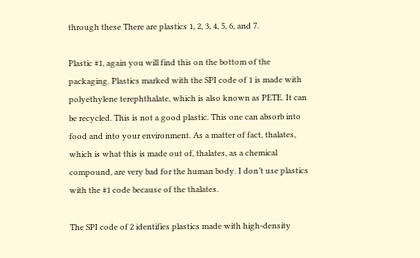through these There are plastics 1, 2, 3, 4, 5, 6, and 7.

Plastic #1, again you will find this on the bottom of the packaging. Plastics marked with the SPI code of 1 is made with polyethylene terephthalate, which is also known as PETE. It can be recycled. This is not a good plastic. This one can absorb into food and into your environment. As a matter of fact, thalates, which is what this is made out of, thalates, as a chemical compound, are very bad for the human body. I don’t use plastics with the #1 code because of the thalates.

The SPI code of 2 identifies plastics made with high-density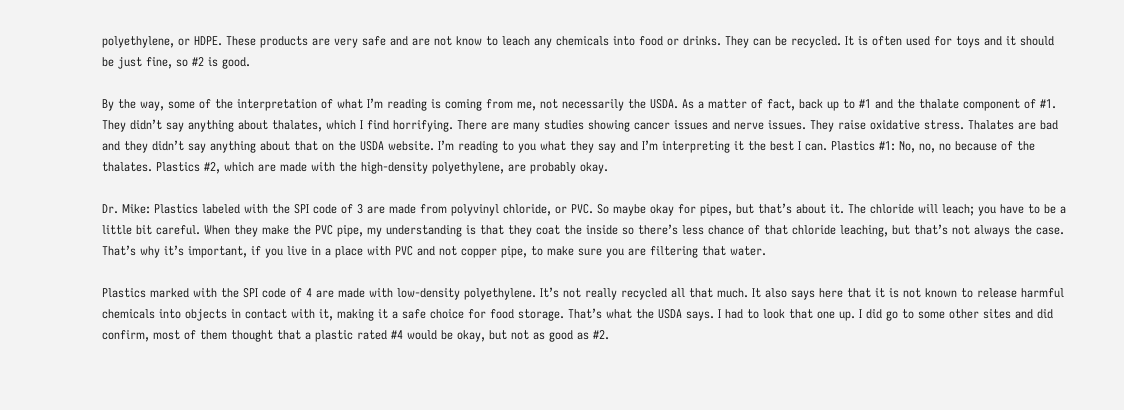polyethylene, or HDPE. These products are very safe and are not know to leach any chemicals into food or drinks. They can be recycled. It is often used for toys and it should be just fine, so #2 is good.

By the way, some of the interpretation of what I’m reading is coming from me, not necessarily the USDA. As a matter of fact, back up to #1 and the thalate component of #1. They didn’t say anything about thalates, which I find horrifying. There are many studies showing cancer issues and nerve issues. They raise oxidative stress. Thalates are bad and they didn’t say anything about that on the USDA website. I’m reading to you what they say and I’m interpreting it the best I can. Plastics #1: No, no, no because of the thalates. Plastics #2, which are made with the high-density polyethylene, are probably okay.

Dr. Mike: Plastics labeled with the SPI code of 3 are made from polyvinyl chloride, or PVC. So maybe okay for pipes, but that’s about it. The chloride will leach; you have to be a little bit careful. When they make the PVC pipe, my understanding is that they coat the inside so there’s less chance of that chloride leaching, but that’s not always the case. That’s why it’s important, if you live in a place with PVC and not copper pipe, to make sure you are filtering that water.

Plastics marked with the SPI code of 4 are made with low-density polyethylene. It’s not really recycled all that much. It also says here that it is not known to release harmful chemicals into objects in contact with it, making it a safe choice for food storage. That’s what the USDA says. I had to look that one up. I did go to some other sites and did confirm, most of them thought that a plastic rated #4 would be okay, but not as good as #2.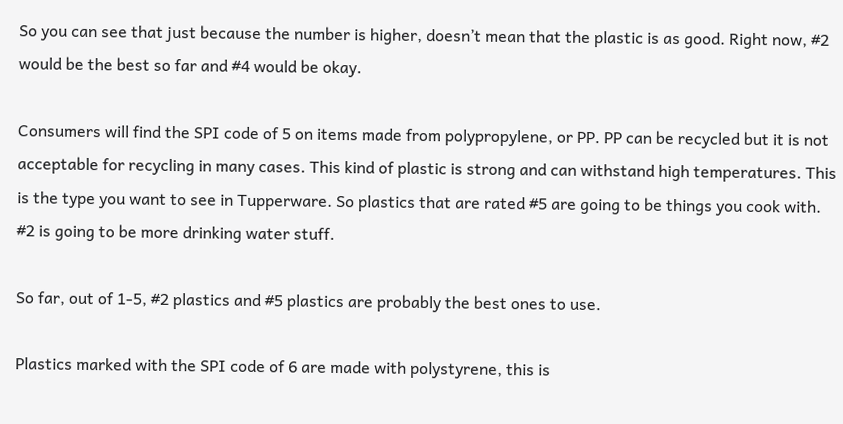So you can see that just because the number is higher, doesn’t mean that the plastic is as good. Right now, #2 would be the best so far and #4 would be okay.

Consumers will find the SPI code of 5 on items made from polypropylene, or PP. PP can be recycled but it is not acceptable for recycling in many cases. This kind of plastic is strong and can withstand high temperatures. This is the type you want to see in Tupperware. So plastics that are rated #5 are going to be things you cook with. #2 is going to be more drinking water stuff.

So far, out of 1-5, #2 plastics and #5 plastics are probably the best ones to use.

Plastics marked with the SPI code of 6 are made with polystyrene, this is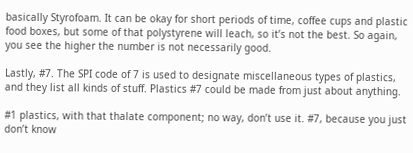basically Styrofoam. It can be okay for short periods of time, coffee cups and plastic food boxes, but some of that polystyrene will leach, so it’s not the best. So again, you see the higher the number is not necessarily good.

Lastly, #7. The SPI code of 7 is used to designate miscellaneous types of plastics, and they list all kinds of stuff. Plastics #7 could be made from just about anything.

#1 plastics, with that thalate component; no way, don’t use it. #7, because you just don’t know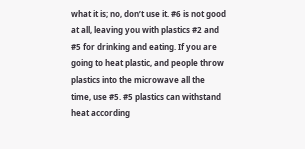what it is; no, don’t use it. #6 is not good at all, leaving you with plastics #2 and #5 for drinking and eating. If you are going to heat plastic, and people throw plastics into the microwave all the time, use #5. #5 plastics can withstand heat according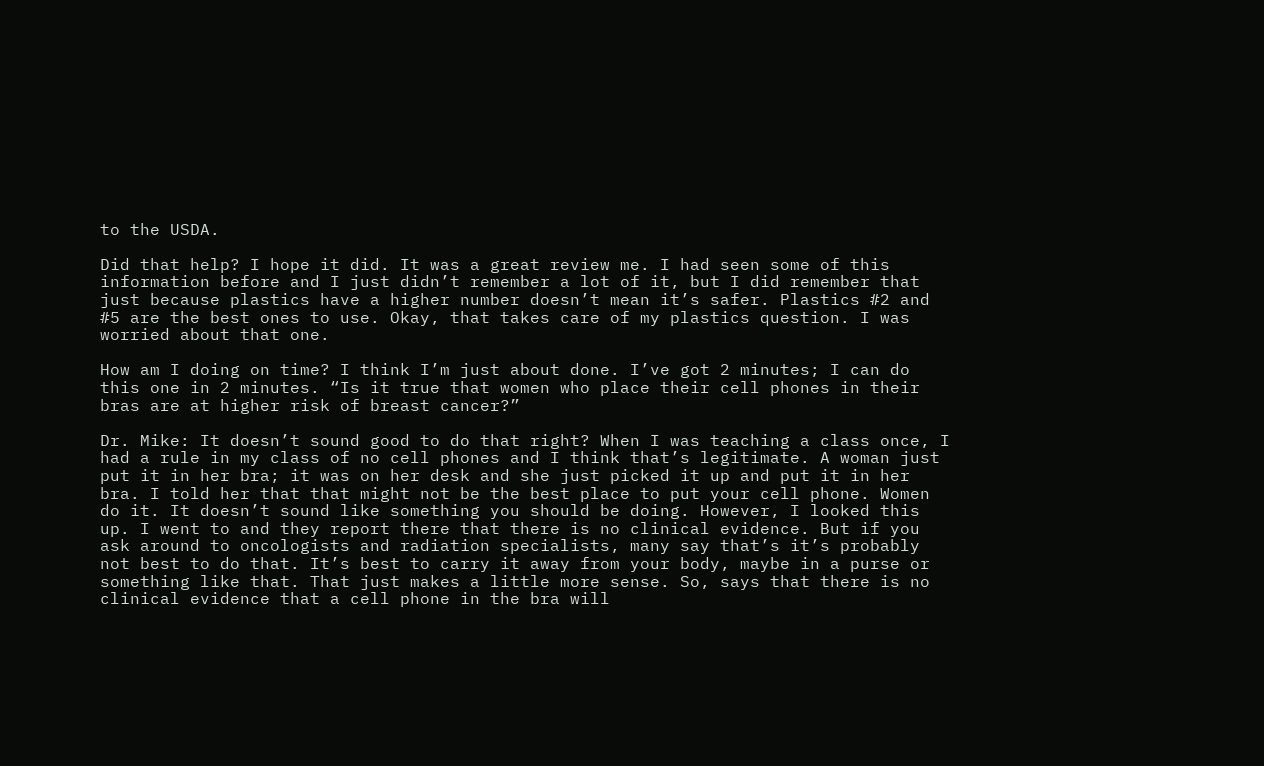to the USDA.

Did that help? I hope it did. It was a great review me. I had seen some of this information before and I just didn’t remember a lot of it, but I did remember that just because plastics have a higher number doesn’t mean it’s safer. Plastics #2 and #5 are the best ones to use. Okay, that takes care of my plastics question. I was worried about that one.

How am I doing on time? I think I’m just about done. I’ve got 2 minutes; I can do this one in 2 minutes. “Is it true that women who place their cell phones in their bras are at higher risk of breast cancer?”

Dr. Mike: It doesn’t sound good to do that right? When I was teaching a class once, I had a rule in my class of no cell phones and I think that’s legitimate. A woman just put it in her bra; it was on her desk and she just picked it up and put it in her bra. I told her that that might not be the best place to put your cell phone. Women do it. It doesn’t sound like something you should be doing. However, I looked this up. I went to and they report there that there is no clinical evidence. But if you ask around to oncologists and radiation specialists, many say that’s it’s probably not best to do that. It’s best to carry it away from your body, maybe in a purse or something like that. That just makes a little more sense. So, says that there is no clinical evidence that a cell phone in the bra will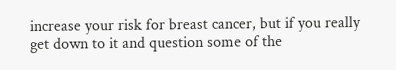increase your risk for breast cancer, but if you really get down to it and question some of the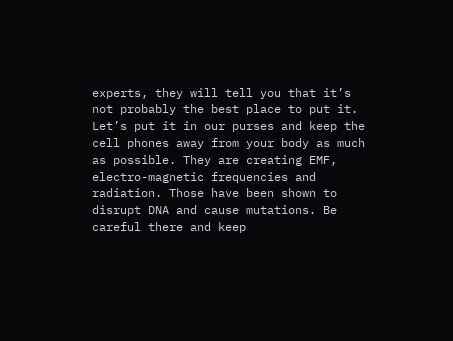experts, they will tell you that it’s not probably the best place to put it. Let’s put it in our purses and keep the cell phones away from your body as much as possible. They are creating EMF, electro-magnetic frequencies and radiation. Those have been shown to disrupt DNA and cause mutations. Be careful there and keep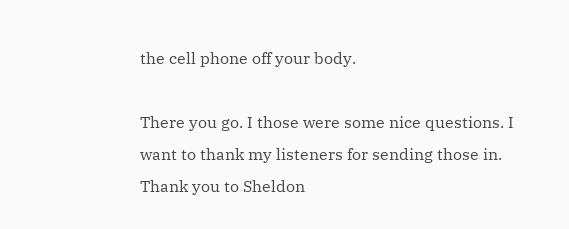the cell phone off your body.

There you go. I those were some nice questions. I want to thank my listeners for sending those in. Thank you to Sheldon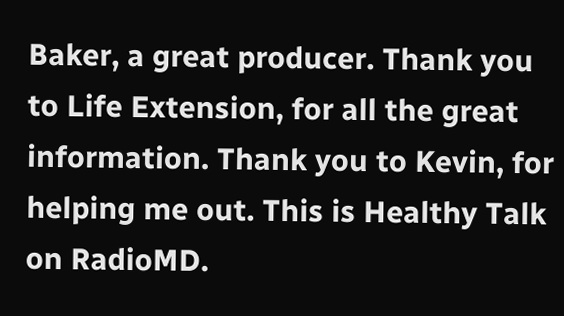Baker, a great producer. Thank you to Life Extension, for all the great information. Thank you to Kevin, for helping me out. This is Healthy Talk on RadioMD.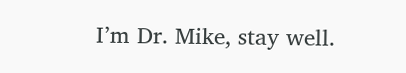I’m Dr. Mike, stay well.